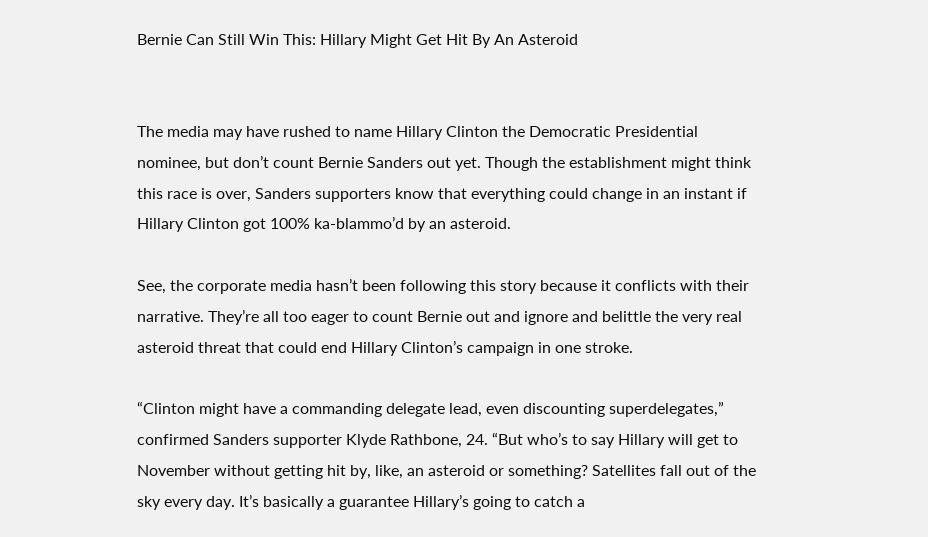Bernie Can Still Win This: Hillary Might Get Hit By An Asteroid


The media may have rushed to name Hillary Clinton the Democratic Presidential nominee, but don’t count Bernie Sanders out yet. Though the establishment might think this race is over, Sanders supporters know that everything could change in an instant if Hillary Clinton got 100% ka-blammo’d by an asteroid.

See, the corporate media hasn’t been following this story because it conflicts with their narrative. They’re all too eager to count Bernie out and ignore and belittle the very real asteroid threat that could end Hillary Clinton’s campaign in one stroke.

“Clinton might have a commanding delegate lead, even discounting superdelegates,” confirmed Sanders supporter Klyde Rathbone, 24. “But who’s to say Hillary will get to November without getting hit by, like, an asteroid or something? Satellites fall out of the sky every day. It’s basically a guarantee Hillary’s going to catch a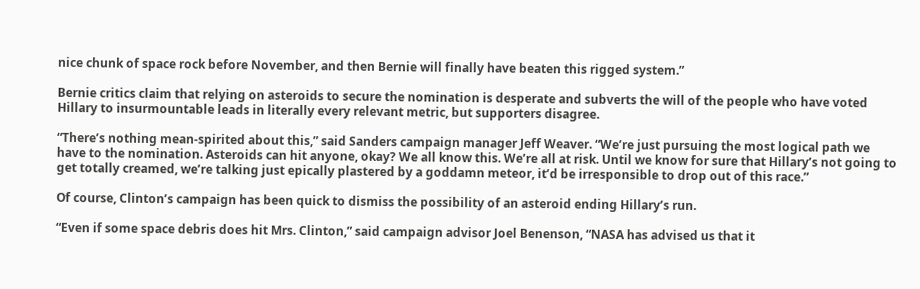nice chunk of space rock before November, and then Bernie will finally have beaten this rigged system.”

Bernie critics claim that relying on asteroids to secure the nomination is desperate and subverts the will of the people who have voted Hillary to insurmountable leads in literally every relevant metric, but supporters disagree.

“There’s nothing mean-spirited about this,” said Sanders campaign manager Jeff Weaver. “We’re just pursuing the most logical path we have to the nomination. Asteroids can hit anyone, okay? We all know this. We’re all at risk. Until we know for sure that Hillary’s not going to get totally creamed, we’re talking just epically plastered by a goddamn meteor, it’d be irresponsible to drop out of this race.”

Of course, Clinton’s campaign has been quick to dismiss the possibility of an asteroid ending Hillary’s run.

“Even if some space debris does hit Mrs. Clinton,” said campaign advisor Joel Benenson, “NASA has advised us that it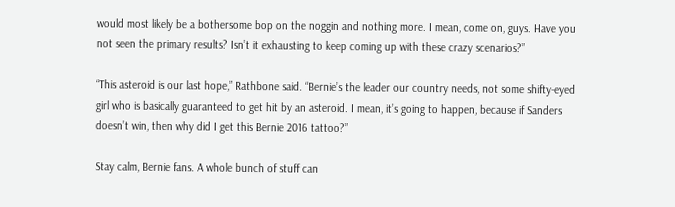would most likely be a bothersome bop on the noggin and nothing more. I mean, come on, guys. Have you not seen the primary results? Isn’t it exhausting to keep coming up with these crazy scenarios?”

“This asteroid is our last hope,” Rathbone said. “Bernie’s the leader our country needs, not some shifty-eyed girl who is basically guaranteed to get hit by an asteroid. I mean, it’s going to happen, because if Sanders doesn’t win, then why did I get this Bernie 2016 tattoo?”

Stay calm, Bernie fans. A whole bunch of stuff can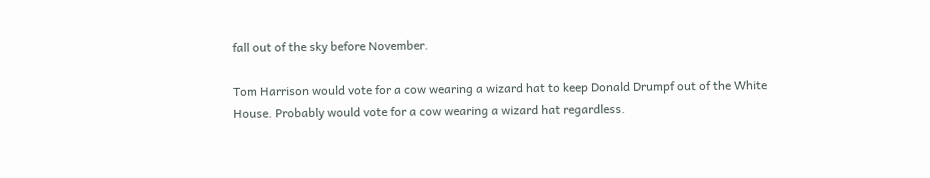fall out of the sky before November.

Tom Harrison would vote for a cow wearing a wizard hat to keep Donald Drumpf out of the White House. Probably would vote for a cow wearing a wizard hat regardless.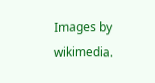Images by wikimedia.